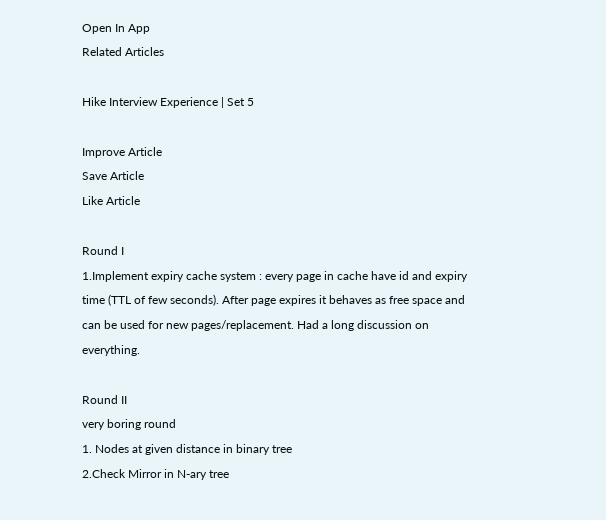Open In App
Related Articles

Hike Interview Experience | Set 5

Improve Article
Save Article
Like Article

Round I
1.Implement expiry cache system : every page in cache have id and expiry time (TTL of few seconds). After page expires it behaves as free space and can be used for new pages/replacement. Had a long discussion on everything.

Round II
very boring round
1. Nodes at given distance in binary tree
2.Check Mirror in N-ary tree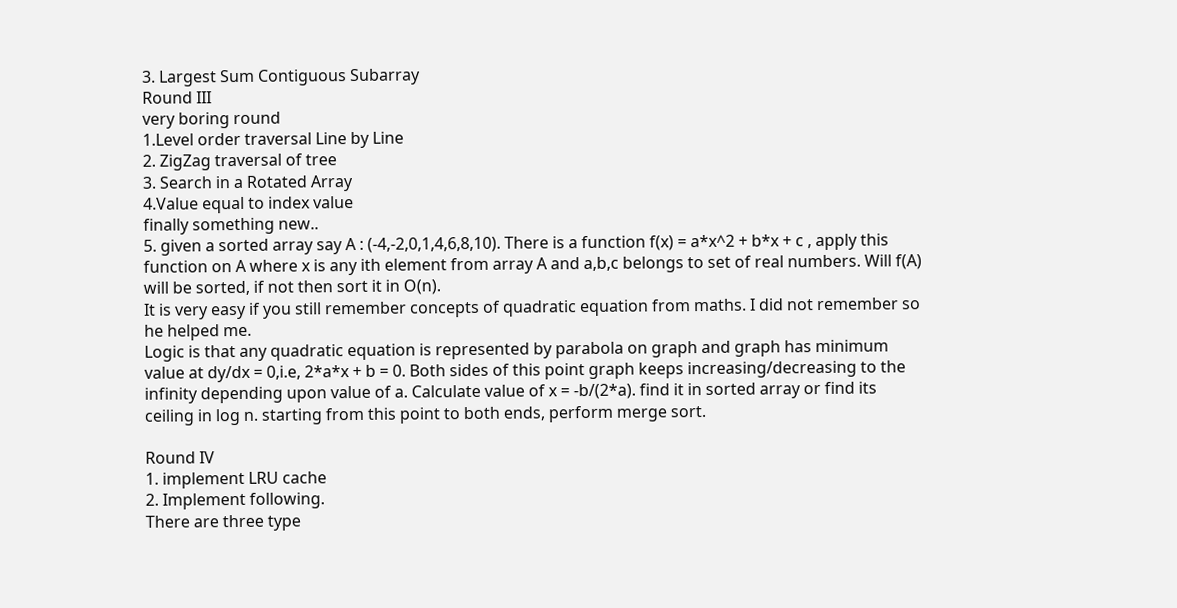3. Largest Sum Contiguous Subarray
Round III
very boring round
1.Level order traversal Line by Line
2. ZigZag traversal of tree
3. Search in a Rotated Array
4.Value equal to index value
finally something new..
5. given a sorted array say A : (-4,-2,0,1,4,6,8,10). There is a function f(x) = a*x^2 + b*x + c , apply this function on A where x is any ith element from array A and a,b,c belongs to set of real numbers. Will f(A) will be sorted, if not then sort it in O(n).
It is very easy if you still remember concepts of quadratic equation from maths. I did not remember so he helped me.
Logic is that any quadratic equation is represented by parabola on graph and graph has minimum value at dy/dx = 0,i.e, 2*a*x + b = 0. Both sides of this point graph keeps increasing/decreasing to the infinity depending upon value of a. Calculate value of x = -b/(2*a). find it in sorted array or find its ceiling in log n. starting from this point to both ends, perform merge sort.

Round IV
1. implement LRU cache
2. Implement following.
There are three type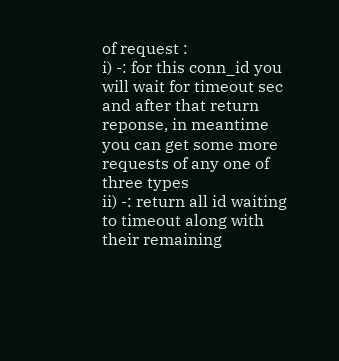of request :
i) -: for this conn_id you will wait for timeout sec and after that return reponse, in meantime you can get some more requests of any one of three types
ii) -: return all id waiting to timeout along with their remaining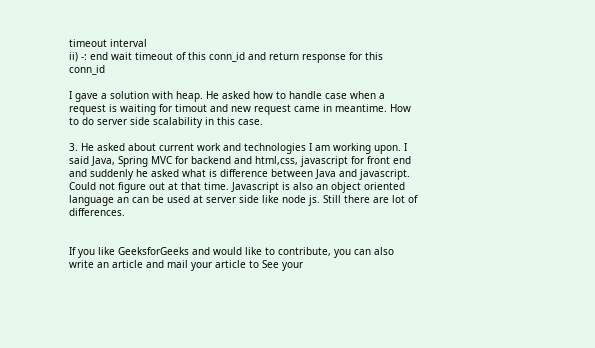timeout interval
ii) -: end wait timeout of this conn_id and return response for this conn_id

I gave a solution with heap. He asked how to handle case when a request is waiting for timout and new request came in meantime. How to do server side scalability in this case.

3. He asked about current work and technologies I am working upon. I said Java, Spring MVC for backend and html,css, javascript for front end and suddenly he asked what is difference between Java and javascript. Could not figure out at that time. Javascript is also an object oriented language an can be used at server side like node js. Still there are lot of differences.


If you like GeeksforGeeks and would like to contribute, you can also write an article and mail your article to See your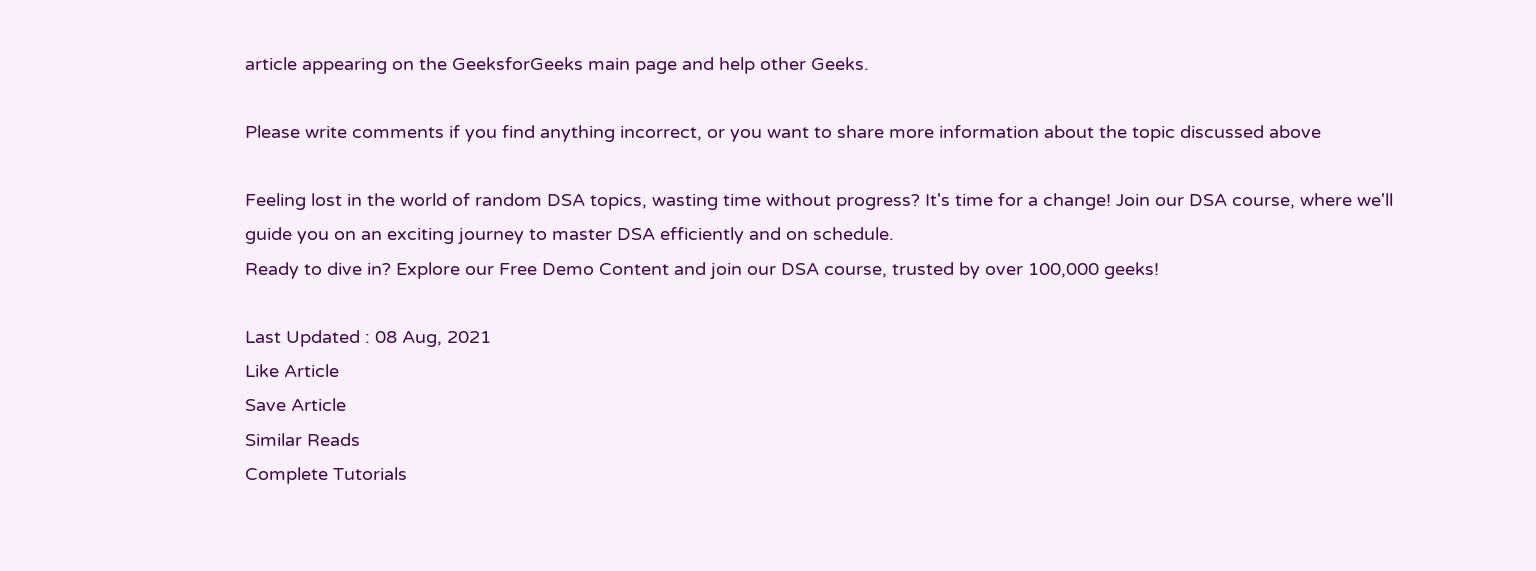article appearing on the GeeksforGeeks main page and help other Geeks.

Please write comments if you find anything incorrect, or you want to share more information about the topic discussed above

Feeling lost in the world of random DSA topics, wasting time without progress? It's time for a change! Join our DSA course, where we'll guide you on an exciting journey to master DSA efficiently and on schedule.
Ready to dive in? Explore our Free Demo Content and join our DSA course, trusted by over 100,000 geeks!

Last Updated : 08 Aug, 2021
Like Article
Save Article
Similar Reads
Complete Tutorials